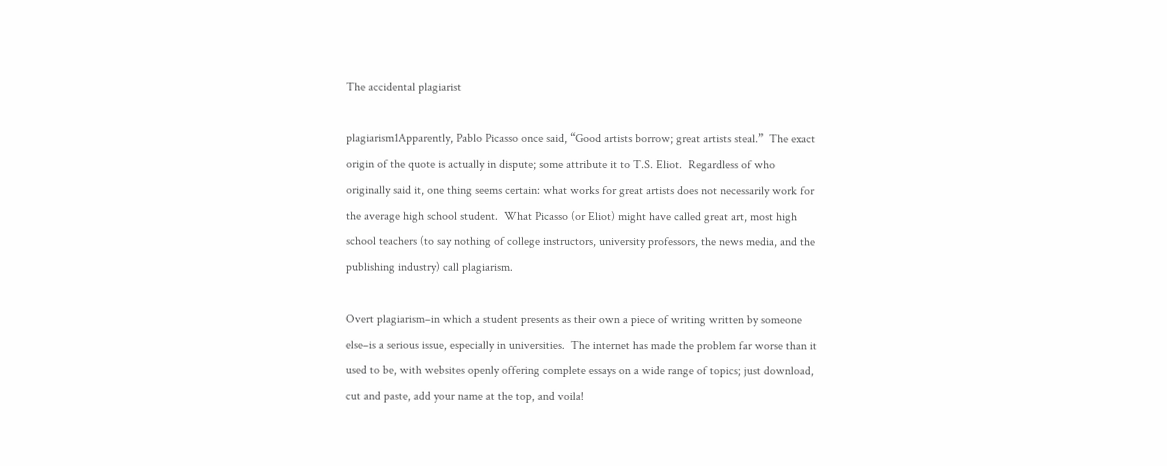The accidental plagiarist

plagiarism1Apparently, Pablo Picasso once said, “Good artists borrow; great artists steal.”  The exact origin of the quote is actually in dispute; some attribute it to T.S. Eliot.  Regardless of who originally said it, one thing seems certain: what works for great artists does not necessarily work for the average high school student.  What Picasso (or Eliot) might have called great art, most high school teachers (to say nothing of college instructors, university professors, the news media, and the publishing industry) call plagiarism.

Overt plagiarism–in which a student presents as their own a piece of writing written by someone else–is a serious issue, especially in universities.  The internet has made the problem far worse than it used to be, with websites openly offering complete essays on a wide range of topics; just download, cut and paste, add your name at the top, and voila!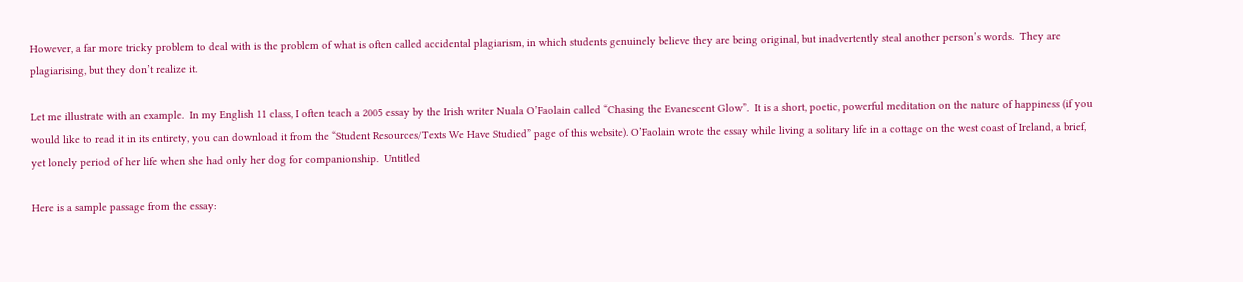However, a far more tricky problem to deal with is the problem of what is often called accidental plagiarism, in which students genuinely believe they are being original, but inadvertently steal another person’s words.  They are plagiarising, but they don’t realize it.

Let me illustrate with an example.  In my English 11 class, I often teach a 2005 essay by the Irish writer Nuala O’Faolain called “Chasing the Evanescent Glow”.  It is a short, poetic, powerful meditation on the nature of happiness (if you would like to read it in its entirety, you can download it from the “Student Resources/Texts We Have Studied” page of this website). O’Faolain wrote the essay while living a solitary life in a cottage on the west coast of Ireland, a brief, yet lonely period of her life when she had only her dog for companionship.  Untitled

Here is a sample passage from the essay: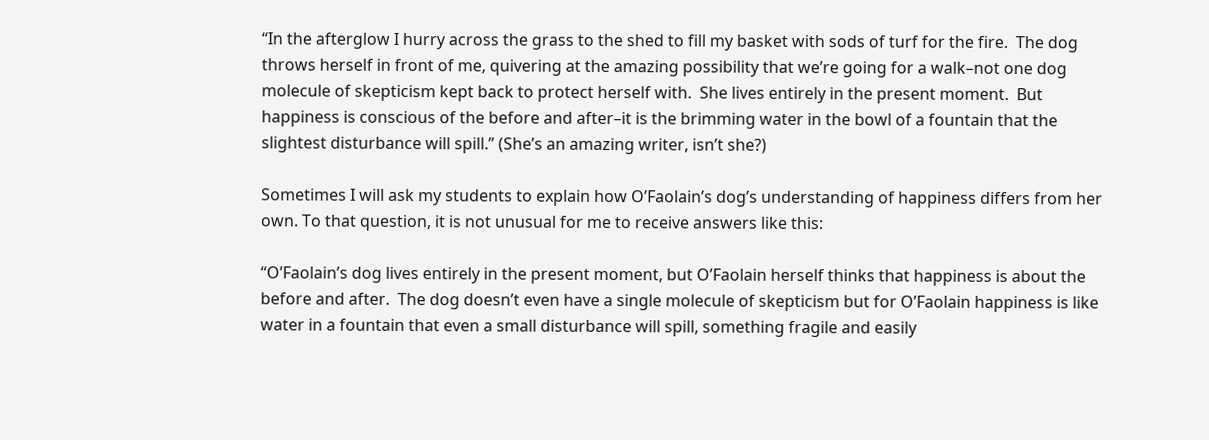“In the afterglow I hurry across the grass to the shed to fill my basket with sods of turf for the fire.  The dog throws herself in front of me, quivering at the amazing possibility that we’re going for a walk–not one dog molecule of skepticism kept back to protect herself with.  She lives entirely in the present moment.  But happiness is conscious of the before and after–it is the brimming water in the bowl of a fountain that the slightest disturbance will spill.” (She’s an amazing writer, isn’t she?)

Sometimes I will ask my students to explain how O’Faolain’s dog’s understanding of happiness differs from her own. To that question, it is not unusual for me to receive answers like this:

“O’Faolain’s dog lives entirely in the present moment, but O’Faolain herself thinks that happiness is about the before and after.  The dog doesn’t even have a single molecule of skepticism but for O’Faolain happiness is like water in a fountain that even a small disturbance will spill, something fragile and easily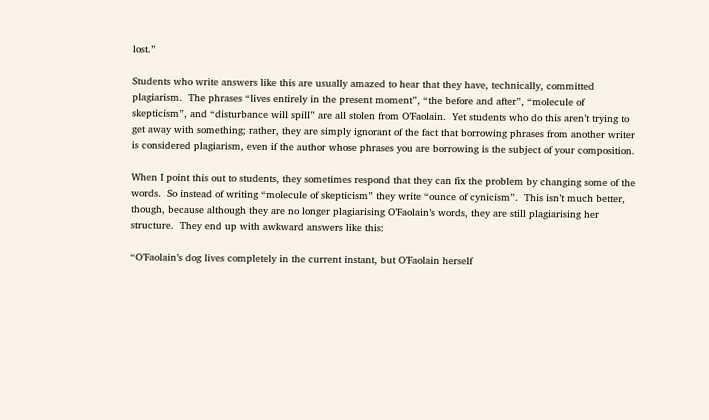lost.”

Students who write answers like this are usually amazed to hear that they have, technically, committed plagiarism.  The phrases “lives entirely in the present moment”, “the before and after”, “molecule of skepticism”, and “disturbance will spill” are all stolen from O’Faolain.  Yet students who do this aren’t trying to get away with something; rather, they are simply ignorant of the fact that borrowing phrases from another writer is considered plagiarism, even if the author whose phrases you are borrowing is the subject of your composition.

When I point this out to students, they sometimes respond that they can fix the problem by changing some of the words.  So instead of writing “molecule of skepticism” they write “ounce of cynicism”.  This isn’t much better, though, because although they are no longer plagiarising O’Faolain’s words, they are still plagiarising her structure.  They end up with awkward answers like this:

“O’Faolain’s dog lives completely in the current instant, but O’Faolain herself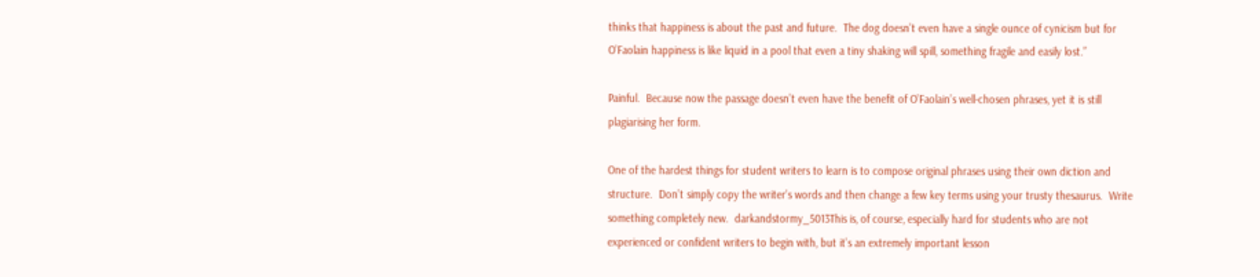thinks that happiness is about the past and future.  The dog doesn’t even have a single ounce of cynicism but for O’Faolain happiness is like liquid in a pool that even a tiny shaking will spill, something fragile and easily lost.”

Painful.  Because now the passage doesn’t even have the benefit of O’Faolain’s well-chosen phrases, yet it is still plagiarising her form.

One of the hardest things for student writers to learn is to compose original phrases using their own diction and structure.  Don’t simply copy the writer’s words and then change a few key terms using your trusty thesaurus.  Write something completely new.  darkandstormy_5013This is, of course, especially hard for students who are not experienced or confident writers to begin with, but it’s an extremely important lesson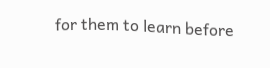for them to learn before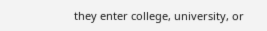they enter college, university, or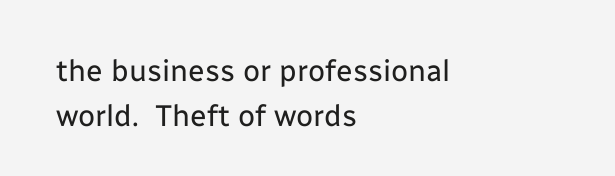the business or professional world.  Theft of words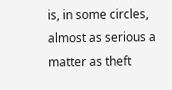is, in some circles, almost as serious a matter as theft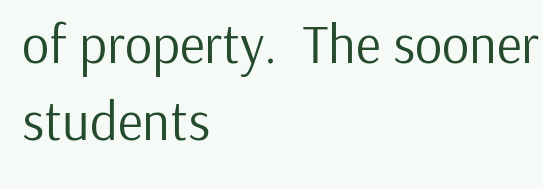of property.  The sooner students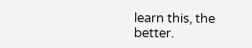learn this, the better.